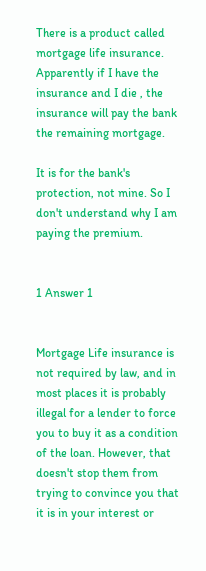There is a product called mortgage life insurance. Apparently if I have the insurance and I die , the insurance will pay the bank the remaining mortgage.

It is for the bank's protection, not mine. So I don't understand why I am paying the premium.


1 Answer 1


Mortgage Life insurance is not required by law, and in most places it is probably illegal for a lender to force you to buy it as a condition of the loan. However, that doesn't stop them from trying to convince you that it is in your interest or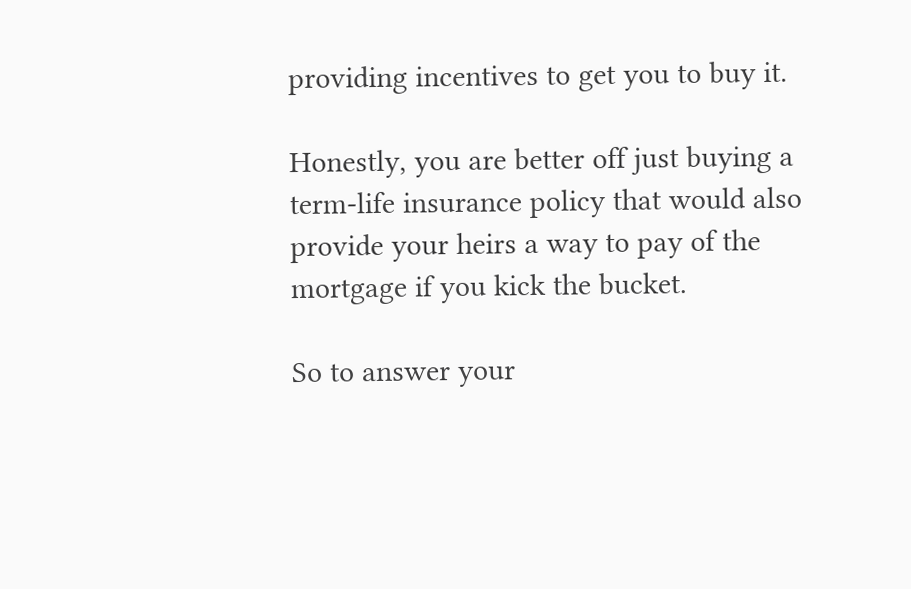providing incentives to get you to buy it.

Honestly, you are better off just buying a term-life insurance policy that would also provide your heirs a way to pay of the mortgage if you kick the bucket.

So to answer your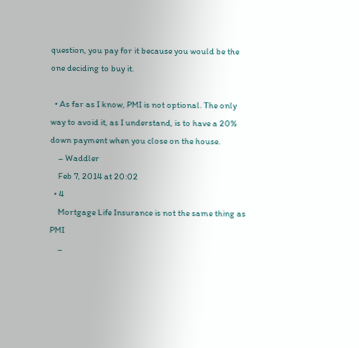question, you pay for it because you would be the one deciding to buy it.

  • As far as I know, PMI is not optional. The only way to avoid it, as I understand, is to have a 20% down payment when you close on the house.
    – Waddler
    Feb 7, 2014 at 20:02
  • 4
    Mortgage Life Insurance is not the same thing as PMI
    –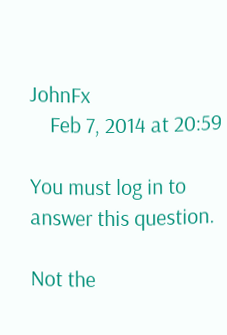JohnFx
    Feb 7, 2014 at 20:59

You must log in to answer this question.

Not the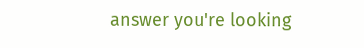answer you're looking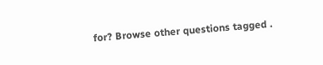for? Browse other questions tagged .